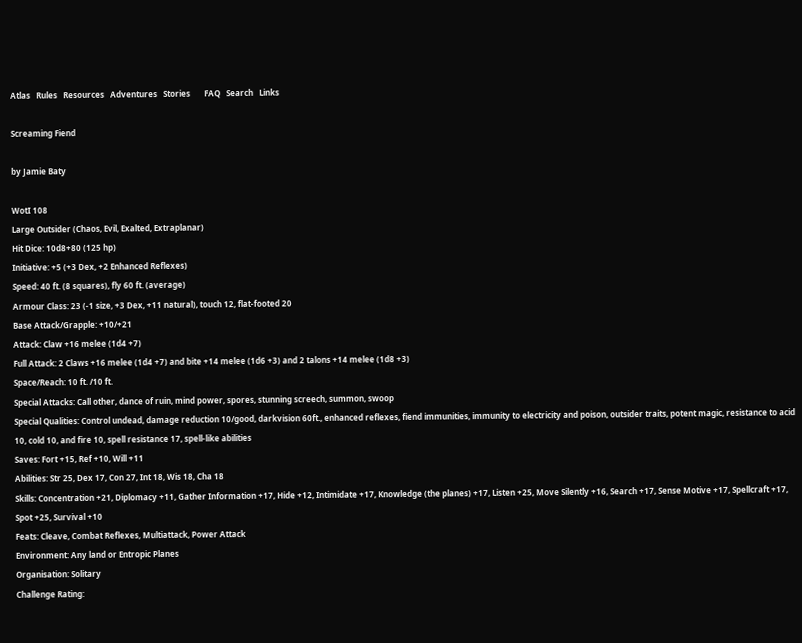Atlas   Rules   Resources   Adventures   Stories       FAQ   Search   Links

Screaming Fiend

by Jamie Baty

WotI 108
Large Outsider (Chaos, Evil, Exalted, Extraplanar)
Hit Dice: 10d8+80 (125 hp)
Initiative: +5 (+3 Dex, +2 Enhanced Reflexes)
Speed: 40 ft. (8 squares), fly 60 ft. (average)
Armour Class: 23 (-1 size, +3 Dex, +11 natural), touch 12, flat-footed 20
Base Attack/Grapple: +10/+21
Attack: Claw +16 melee (1d4 +7)
Full Attack: 2 Claws +16 melee (1d4 +7) and bite +14 melee (1d6 +3) and 2 talons +14 melee (1d8 +3)
Space/Reach: 10 ft. /10 ft.
Special Attacks: Call other, dance of ruin, mind power, spores, stunning screech, summon, swoop
Special Qualities: Control undead, damage reduction 10/good, darkvision 60ft., enhanced reflexes, fiend immunities, immunity to electricity and poison, outsider traits, potent magic, resistance to acid 10, cold 10, and fire 10, spell resistance 17, spell-like abilities
Saves: Fort +15, Ref +10, Will +11
Abilities: Str 25, Dex 17, Con 27, Int 18, Wis 18, Cha 18
Skills: Concentration +21, Diplomacy +11, Gather Information +17, Hide +12, Intimidate +17, Knowledge (the planes) +17, Listen +25, Move Silently +16, Search +17, Sense Motive +17, Spellcraft +17, Spot +25, Survival +10
Feats: Cleave, Combat Reflexes, Multiattack, Power Attack
Environment: Any land or Entropic Planes
Organisation: Solitary
Challenge Rating: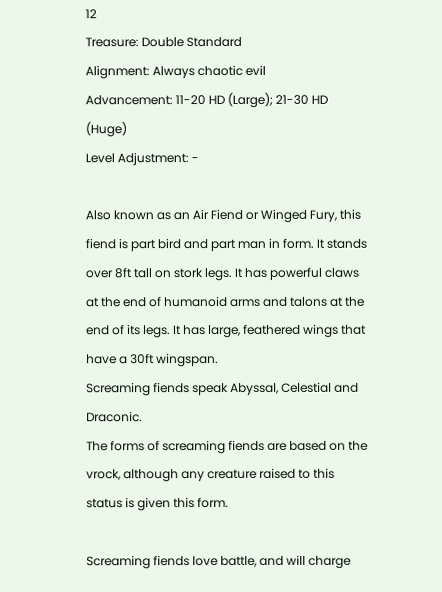12
Treasure: Double Standard
Alignment: Always chaotic evil
Advancement: 11-20 HD (Large); 21-30 HD (Huge)
Level Adjustment: -

Also known as an Air Fiend or Winged Fury, this fiend is part bird and part man in form. It stands over 8ft tall on stork legs. It has powerful claws at the end of humanoid arms and talons at the end of its legs. It has large, feathered wings that have a 30ft wingspan.
Screaming fiends speak Abyssal, Celestial and Draconic.
The forms of screaming fiends are based on the vrock, although any creature raised to this status is given this form.

Screaming fiends love battle, and will charge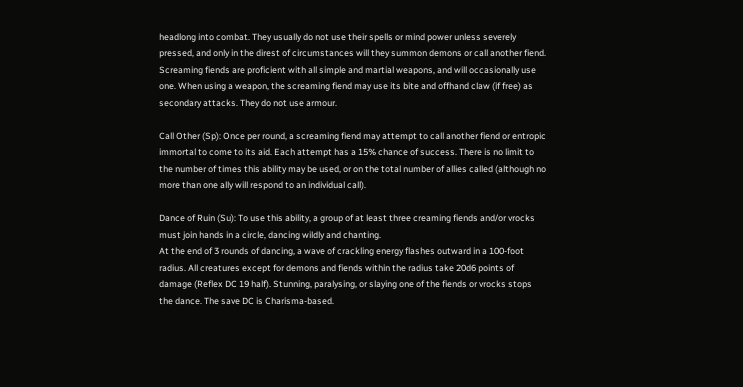headlong into combat. They usually do not use their spells or mind power unless severely pressed, and only in the direst of circumstances will they summon demons or call another fiend.
Screaming fiends are proficient with all simple and martial weapons, and will occasionally use one. When using a weapon, the screaming fiend may use its bite and offhand claw (if free) as secondary attacks. They do not use armour.

Call Other (Sp): Once per round, a screaming fiend may attempt to call another fiend or entropic immortal to come to its aid. Each attempt has a 15% chance of success. There is no limit to the number of times this ability may be used, or on the total number of allies called (although no more than one ally will respond to an individual call).

Dance of Ruin (Su): To use this ability, a group of at least three creaming fiends and/or vrocks must join hands in a circle, dancing wildly and chanting.
At the end of 3 rounds of dancing, a wave of crackling energy flashes outward in a 100-foot radius. All creatures except for demons and fiends within the radius take 20d6 points of damage (Reflex DC 19 half). Stunning, paralysing, or slaying one of the fiends or vrocks stops the dance. The save DC is Charisma-based.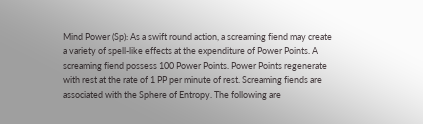Mind Power (Sp): As a swift round action, a screaming fiend may create a variety of spell-like effects at the expenditure of Power Points. A screaming fiend possess 100 Power Points. Power Points regenerate with rest at the rate of 1 PP per minute of rest. Screaming fiends are associated with the Sphere of Entropy. The following are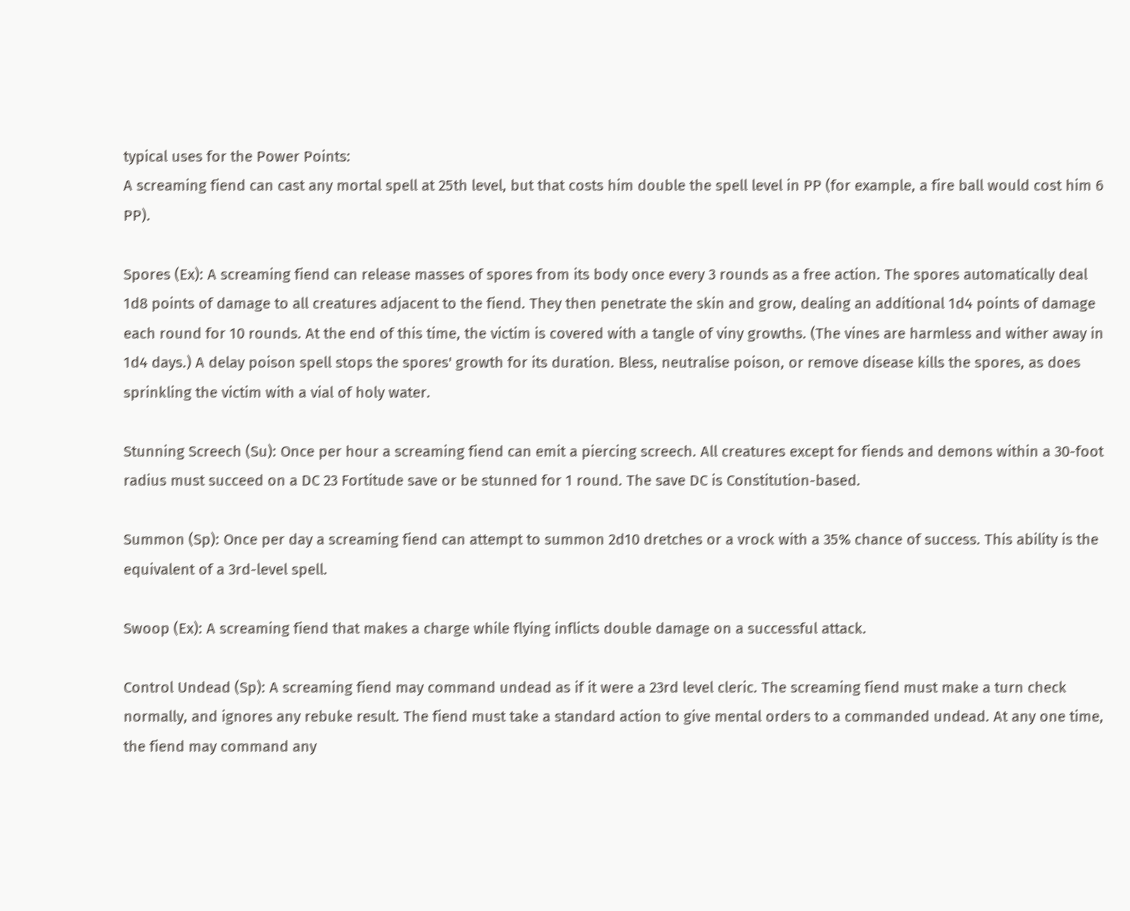typical uses for the Power Points:
A screaming fiend can cast any mortal spell at 25th level, but that costs him double the spell level in PP (for example, a fire ball would cost him 6 PP).

Spores (Ex): A screaming fiend can release masses of spores from its body once every 3 rounds as a free action. The spores automatically deal 1d8 points of damage to all creatures adjacent to the fiend. They then penetrate the skin and grow, dealing an additional 1d4 points of damage each round for 10 rounds. At the end of this time, the victim is covered with a tangle of viny growths. (The vines are harmless and wither away in 1d4 days.) A delay poison spell stops the spores' growth for its duration. Bless, neutralise poison, or remove disease kills the spores, as does sprinkling the victim with a vial of holy water.

Stunning Screech (Su): Once per hour a screaming fiend can emit a piercing screech. All creatures except for fiends and demons within a 30-foot radius must succeed on a DC 23 Fortitude save or be stunned for 1 round. The save DC is Constitution-based.

Summon (Sp): Once per day a screaming fiend can attempt to summon 2d10 dretches or a vrock with a 35% chance of success. This ability is the equivalent of a 3rd-level spell.

Swoop (Ex): A screaming fiend that makes a charge while flying inflicts double damage on a successful attack.

Control Undead (Sp): A screaming fiend may command undead as if it were a 23rd level cleric. The screaming fiend must make a turn check normally, and ignores any rebuke result. The fiend must take a standard action to give mental orders to a commanded undead. At any one time, the fiend may command any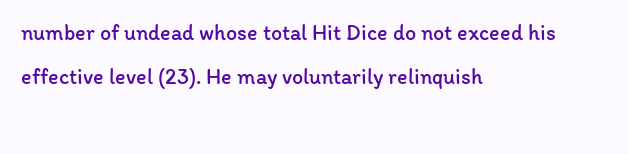number of undead whose total Hit Dice do not exceed his effective level (23). He may voluntarily relinquish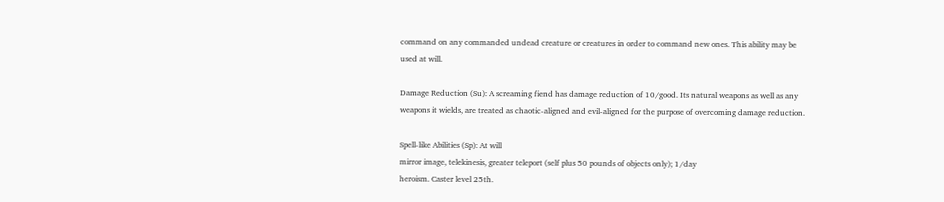command on any commanded undead creature or creatures in order to command new ones. This ability may be used at will.

Damage Reduction (Su): A screaming fiend has damage reduction of 10/good. Its natural weapons as well as any weapons it wields, are treated as chaotic-aligned and evil-aligned for the purpose of overcoming damage reduction.

Spell-like Abilities (Sp): At will
mirror image, telekinesis, greater teleport (self plus 50 pounds of objects only); 1/day
heroism. Caster level 25th.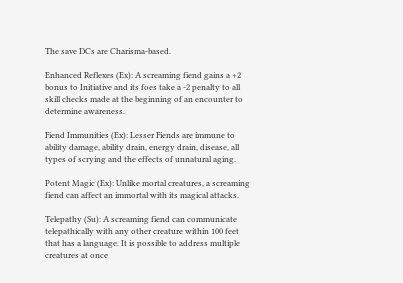The save DCs are Charisma-based.

Enhanced Reflexes (Ex): A screaming fiend gains a +2 bonus to Initiative and its foes take a -2 penalty to all skill checks made at the beginning of an encounter to determine awareness.

Fiend Immunities (Ex): Lesser Fiends are immune to ability damage, ability drain, energy drain, disease, all types of scrying and the effects of unnatural aging.

Potent Magic (Ex): Unlike mortal creatures, a screaming fiend can affect an immortal with its magical attacks.

Telepathy (Su): A screaming fiend can communicate telepathically with any other creature within 100 feet that has a language. It is possible to address multiple creatures at once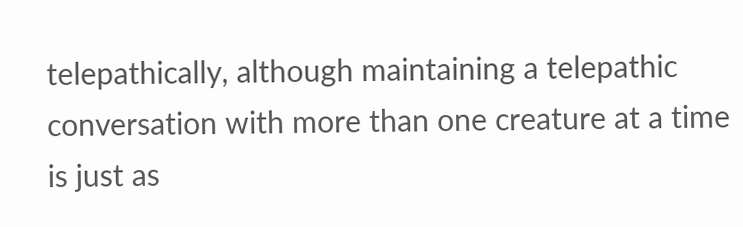telepathically, although maintaining a telepathic conversation with more than one creature at a time is just as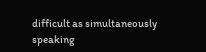difficult as simultaneously speaking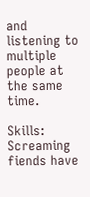and listening to multiple people at the same time.

Skills: Screaming fiends have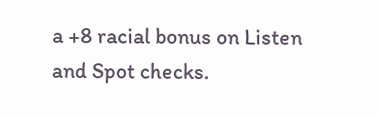a +8 racial bonus on Listen and Spot checks.